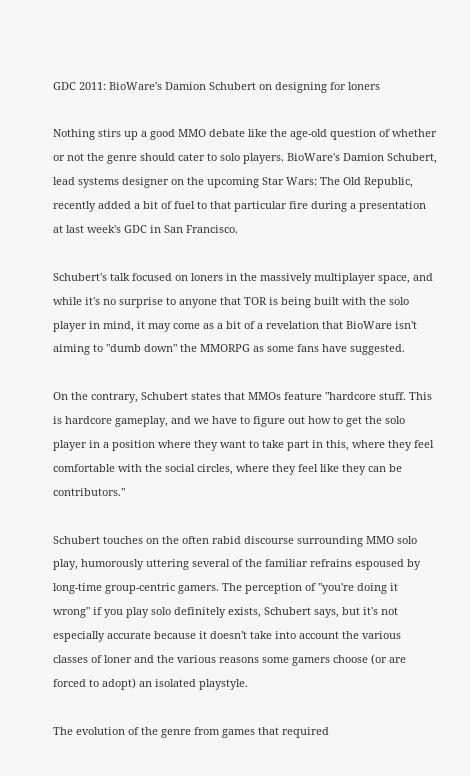GDC 2011: BioWare's Damion Schubert on designing for loners

Nothing stirs up a good MMO debate like the age-old question of whether or not the genre should cater to solo players. BioWare's Damion Schubert, lead systems designer on the upcoming Star Wars: The Old Republic, recently added a bit of fuel to that particular fire during a presentation at last week's GDC in San Francisco.

Schubert's talk focused on loners in the massively multiplayer space, and while it's no surprise to anyone that TOR is being built with the solo player in mind, it may come as a bit of a revelation that BioWare isn't aiming to "dumb down" the MMORPG as some fans have suggested.

On the contrary, Schubert states that MMOs feature "hardcore stuff. This is hardcore gameplay, and we have to figure out how to get the solo player in a position where they want to take part in this, where they feel comfortable with the social circles, where they feel like they can be contributors."

Schubert touches on the often rabid discourse surrounding MMO solo play, humorously uttering several of the familiar refrains espoused by long-time group-centric gamers. The perception of "you're doing it wrong" if you play solo definitely exists, Schubert says, but it's not especially accurate because it doesn't take into account the various classes of loner and the various reasons some gamers choose (or are forced to adopt) an isolated playstyle.

The evolution of the genre from games that required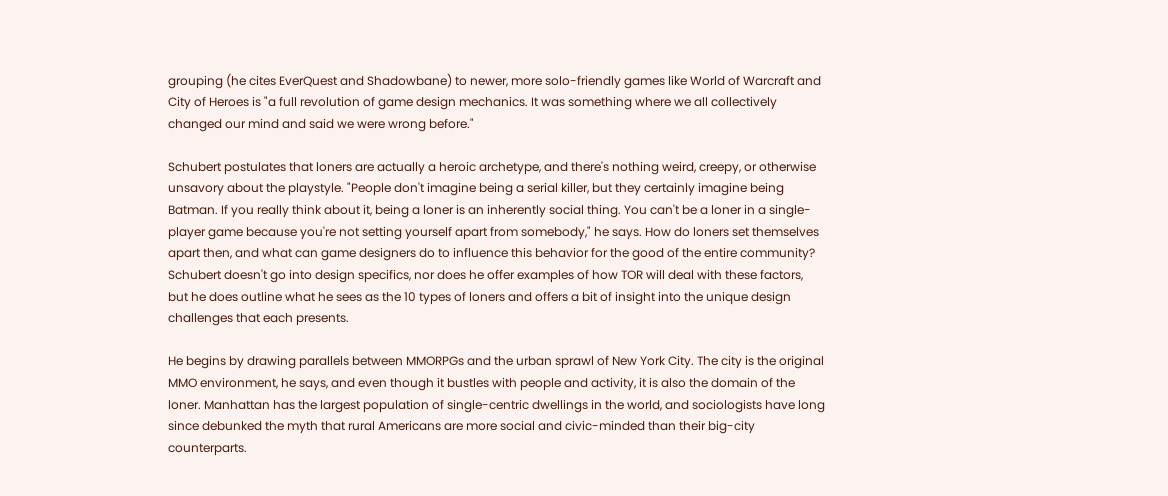grouping (he cites EverQuest and Shadowbane) to newer, more solo-friendly games like World of Warcraft and City of Heroes is "a full revolution of game design mechanics. It was something where we all collectively changed our mind and said we were wrong before."

Schubert postulates that loners are actually a heroic archetype, and there's nothing weird, creepy, or otherwise unsavory about the playstyle. "People don't imagine being a serial killer, but they certainly imagine being Batman. If you really think about it, being a loner is an inherently social thing. You can't be a loner in a single-player game because you're not setting yourself apart from somebody," he says. How do loners set themselves apart then, and what can game designers do to influence this behavior for the good of the entire community? Schubert doesn't go into design specifics, nor does he offer examples of how TOR will deal with these factors, but he does outline what he sees as the 10 types of loners and offers a bit of insight into the unique design challenges that each presents.

He begins by drawing parallels between MMORPGs and the urban sprawl of New York City. The city is the original MMO environment, he says, and even though it bustles with people and activity, it is also the domain of the loner. Manhattan has the largest population of single-centric dwellings in the world, and sociologists have long since debunked the myth that rural Americans are more social and civic-minded than their big-city counterparts.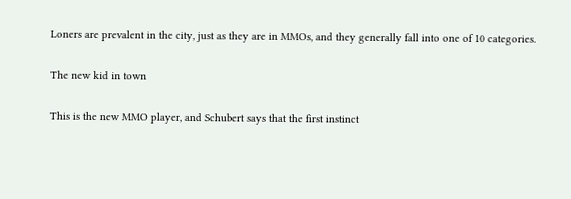Loners are prevalent in the city, just as they are in MMOs, and they generally fall into one of 10 categories.

The new kid in town

This is the new MMO player, and Schubert says that the first instinct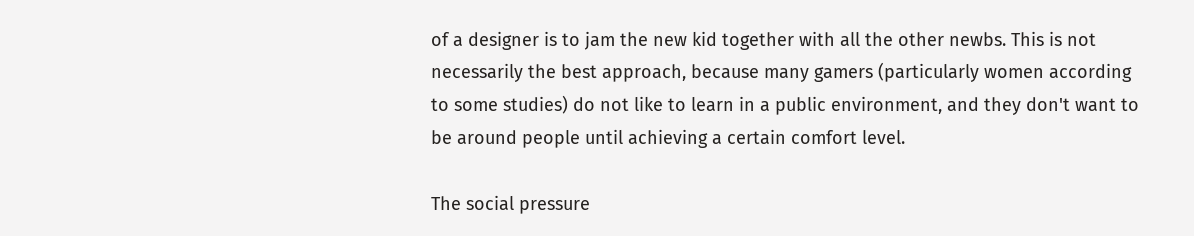of a designer is to jam the new kid together with all the other newbs. This is not necessarily the best approach, because many gamers (particularly women according to some studies) do not like to learn in a public environment, and they don't want to be around people until achieving a certain comfort level.

The social pressure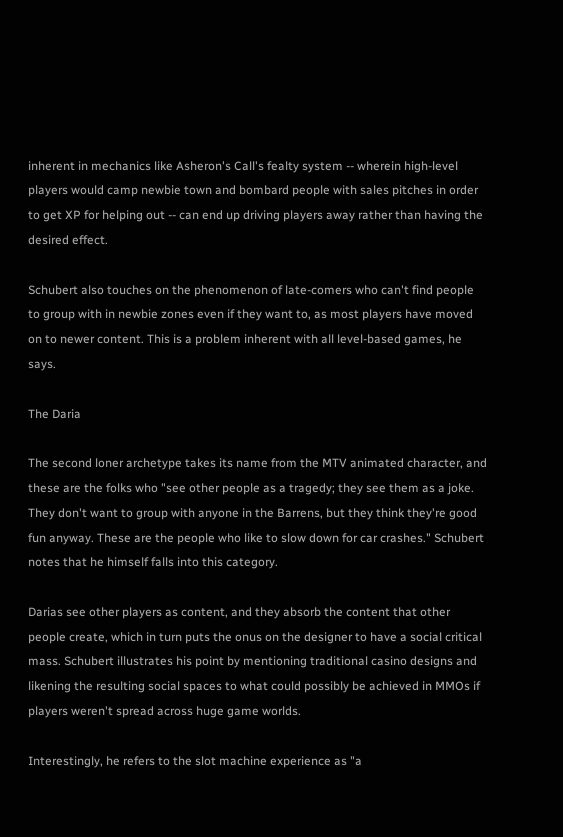inherent in mechanics like Asheron's Call's fealty system -- wherein high-level players would camp newbie town and bombard people with sales pitches in order to get XP for helping out -- can end up driving players away rather than having the desired effect.

Schubert also touches on the phenomenon of late-comers who can't find people to group with in newbie zones even if they want to, as most players have moved on to newer content. This is a problem inherent with all level-based games, he says.

The Daria

The second loner archetype takes its name from the MTV animated character, and these are the folks who "see other people as a tragedy; they see them as a joke. They don't want to group with anyone in the Barrens, but they think they're good fun anyway. These are the people who like to slow down for car crashes." Schubert notes that he himself falls into this category.

Darias see other players as content, and they absorb the content that other people create, which in turn puts the onus on the designer to have a social critical mass. Schubert illustrates his point by mentioning traditional casino designs and likening the resulting social spaces to what could possibly be achieved in MMOs if players weren't spread across huge game worlds.

Interestingly, he refers to the slot machine experience as "a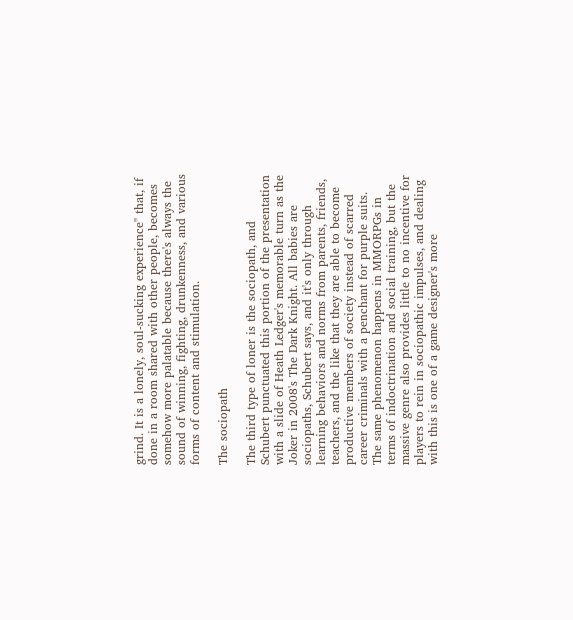grind. It is a lonely, soul-sucking experience" that, if done in a room shared with other people, becomes somehow more palatable because there's always the sound of winning, fighting, drunkenness, and various forms of content and stimulation.

The sociopath

The third type of loner is the sociopath, and Schubert punctuated this portion of the presentation with a slide of Heath Ledger's memorable turn as the Joker in 2008's The Dark Knight. All babies are sociopaths, Schubert says, and it's only through learning behaviors and norms from parents, friends, teachers, and the like that they are able to become productive members of society instead of scarred career criminals with a penchant for purple suits. The same phenomenon happens in MMORPGs in terms of indoctrination and social training, but the massive genre also provides little to no incentive for players to rein in sociopathic impulses, and dealing with this is one of a game designer's more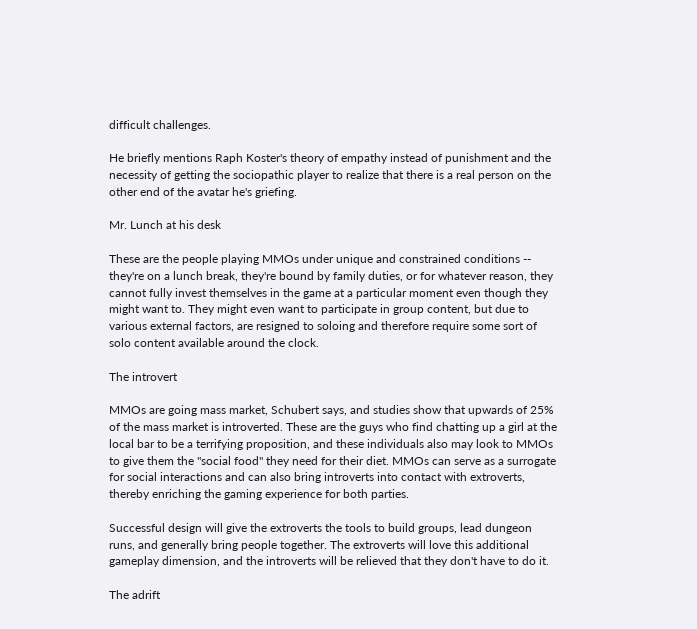difficult challenges.

He briefly mentions Raph Koster's theory of empathy instead of punishment and the necessity of getting the sociopathic player to realize that there is a real person on the other end of the avatar he's griefing.

Mr. Lunch at his desk

These are the people playing MMOs under unique and constrained conditions -- they're on a lunch break, they're bound by family duties, or for whatever reason, they cannot fully invest themselves in the game at a particular moment even though they might want to. They might even want to participate in group content, but due to various external factors, are resigned to soloing and therefore require some sort of solo content available around the clock.

The introvert

MMOs are going mass market, Schubert says, and studies show that upwards of 25% of the mass market is introverted. These are the guys who find chatting up a girl at the local bar to be a terrifying proposition, and these individuals also may look to MMOs to give them the "social food" they need for their diet. MMOs can serve as a surrogate for social interactions and can also bring introverts into contact with extroverts, thereby enriching the gaming experience for both parties.

Successful design will give the extroverts the tools to build groups, lead dungeon runs, and generally bring people together. The extroverts will love this additional gameplay dimension, and the introverts will be relieved that they don't have to do it.

The adrift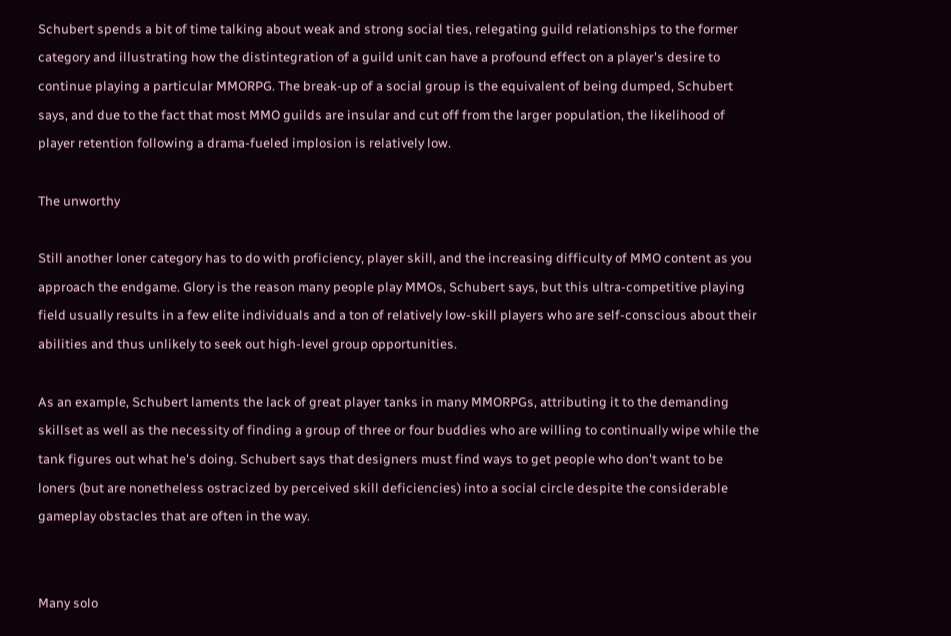Schubert spends a bit of time talking about weak and strong social ties, relegating guild relationships to the former category and illustrating how the distintegration of a guild unit can have a profound effect on a player's desire to continue playing a particular MMORPG. The break-up of a social group is the equivalent of being dumped, Schubert says, and due to the fact that most MMO guilds are insular and cut off from the larger population, the likelihood of player retention following a drama-fueled implosion is relatively low.

The unworthy

Still another loner category has to do with proficiency, player skill, and the increasing difficulty of MMO content as you approach the endgame. Glory is the reason many people play MMOs, Schubert says, but this ultra-competitive playing field usually results in a few elite individuals and a ton of relatively low-skill players who are self-conscious about their abilities and thus unlikely to seek out high-level group opportunities.

As an example, Schubert laments the lack of great player tanks in many MMORPGs, attributing it to the demanding skillset as well as the necessity of finding a group of three or four buddies who are willing to continually wipe while the tank figures out what he's doing. Schubert says that designers must find ways to get people who don't want to be loners (but are nonetheless ostracized by perceived skill deficiencies) into a social circle despite the considerable gameplay obstacles that are often in the way.


Many solo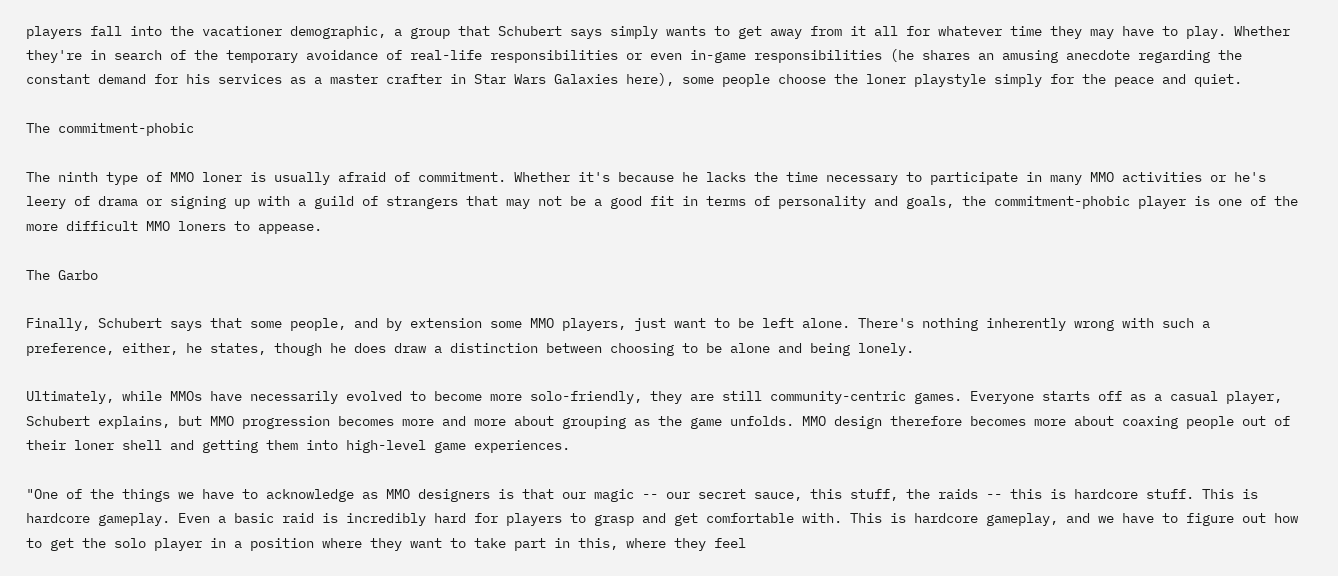players fall into the vacationer demographic, a group that Schubert says simply wants to get away from it all for whatever time they may have to play. Whether they're in search of the temporary avoidance of real-life responsibilities or even in-game responsibilities (he shares an amusing anecdote regarding the constant demand for his services as a master crafter in Star Wars Galaxies here), some people choose the loner playstyle simply for the peace and quiet.

The commitment-phobic

The ninth type of MMO loner is usually afraid of commitment. Whether it's because he lacks the time necessary to participate in many MMO activities or he's leery of drama or signing up with a guild of strangers that may not be a good fit in terms of personality and goals, the commitment-phobic player is one of the more difficult MMO loners to appease.

The Garbo

Finally, Schubert says that some people, and by extension some MMO players, just want to be left alone. There's nothing inherently wrong with such a preference, either, he states, though he does draw a distinction between choosing to be alone and being lonely.

Ultimately, while MMOs have necessarily evolved to become more solo-friendly, they are still community-centric games. Everyone starts off as a casual player, Schubert explains, but MMO progression becomes more and more about grouping as the game unfolds. MMO design therefore becomes more about coaxing people out of their loner shell and getting them into high-level game experiences.

"One of the things we have to acknowledge as MMO designers is that our magic -- our secret sauce, this stuff, the raids -- this is hardcore stuff. This is hardcore gameplay. Even a basic raid is incredibly hard for players to grasp and get comfortable with. This is hardcore gameplay, and we have to figure out how to get the solo player in a position where they want to take part in this, where they feel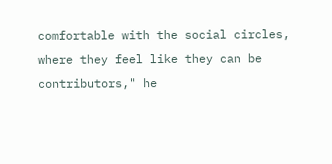comfortable with the social circles, where they feel like they can be contributors," he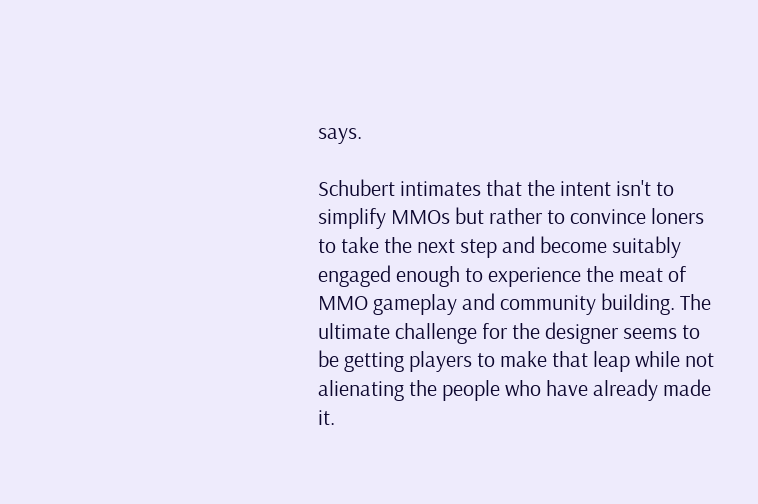says.

Schubert intimates that the intent isn't to simplify MMOs but rather to convince loners to take the next step and become suitably engaged enough to experience the meat of MMO gameplay and community building. The ultimate challenge for the designer seems to be getting players to make that leap while not alienating the people who have already made it.